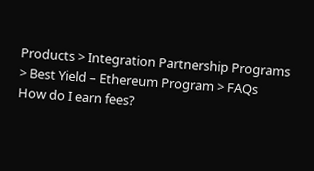Products > Integration Partnership Programs > Best Yield – Ethereum Program > FAQs
How do I earn fees?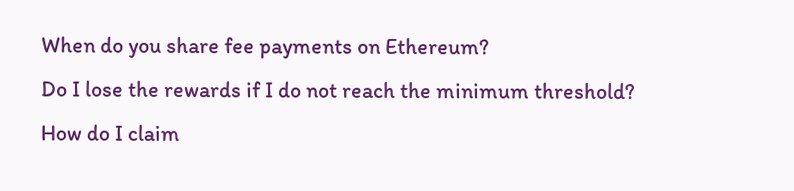When do you share fee payments on Ethereum?
Do I lose the rewards if I do not reach the minimum threshold?
How do I claim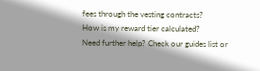fees through the vesting contracts?
How is my reward tier calculated?
Need further help? Check our guides list or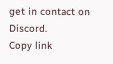get in contact on Discord.
Copy link